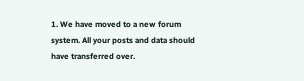1. We have moved to a new forum system. All your posts and data should have transferred over.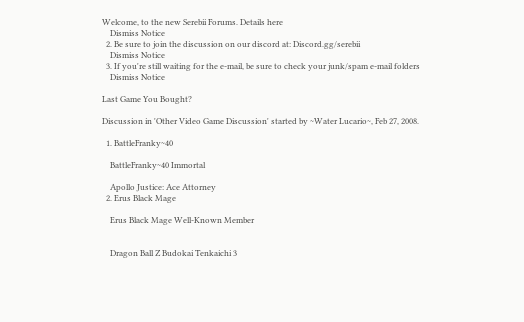Welcome, to the new Serebii Forums. Details here
    Dismiss Notice
  2. Be sure to join the discussion on our discord at: Discord.gg/serebii
    Dismiss Notice
  3. If you're still waiting for the e-mail, be sure to check your junk/spam e-mail folders
    Dismiss Notice

Last Game You Bought?

Discussion in 'Other Video Game Discussion' started by ~Water Lucario~, Feb 27, 2008.

  1. BattleFranky~40

    BattleFranky~40 Immortal

    Apollo Justice: Ace Attorney
  2. Erus Black Mage

    Erus Black Mage Well-Known Member


    Dragon Ball Z Budokai Tenkaichi 3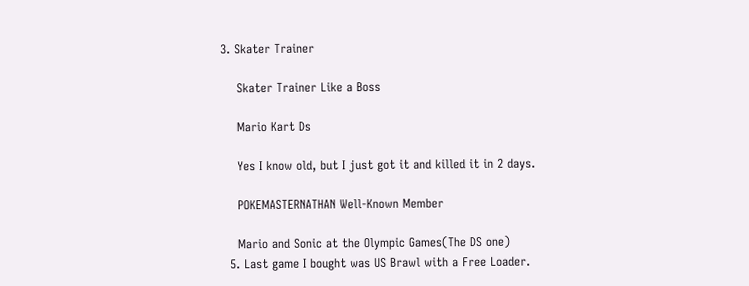3. Skater Trainer

    Skater Trainer Like a Boss

    Mario Kart Ds

    Yes I know old, but I just got it and killed it in 2 days.

    POKEMASTERNATHAN Well-Known Member

    Mario and Sonic at the Olympic Games(The DS one)
  5. Last game I bought was US Brawl with a Free Loader.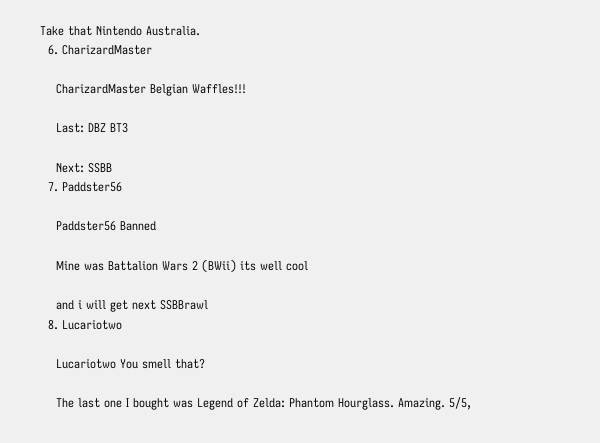Take that Nintendo Australia.
  6. CharizardMaster

    CharizardMaster Belgian Waffles!!!

    Last: DBZ BT3

    Next: SSBB
  7. Paddster56

    Paddster56 Banned

    Mine was Battalion Wars 2 (BWii) its well cool

    and i will get next SSBBrawl
  8. Lucariotwo

    Lucariotwo You smell that?

    The last one I bought was Legend of Zelda: Phantom Hourglass. Amazing. 5/5,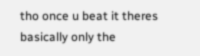tho once u beat it theres basically only the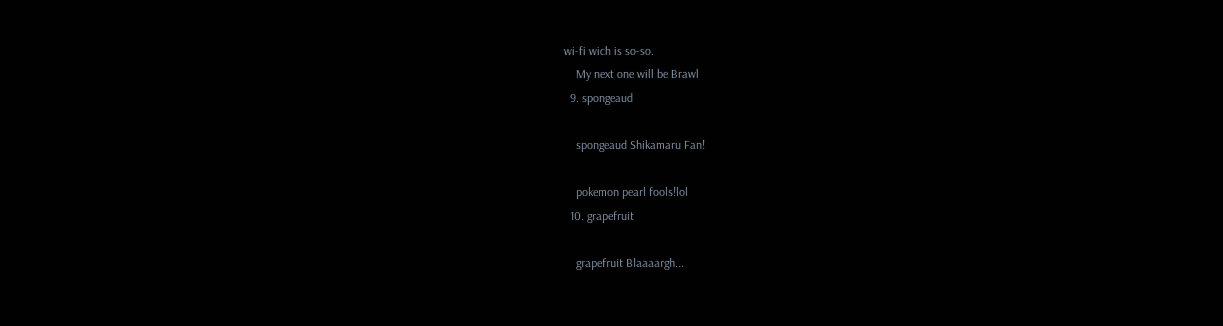wi-fi wich is so-so.
    My next one will be Brawl
  9. spongeaud

    spongeaud Shikamaru Fan!

    pokemon pearl fools!lol
  10. grapefruit

    grapefruit Blaaaargh...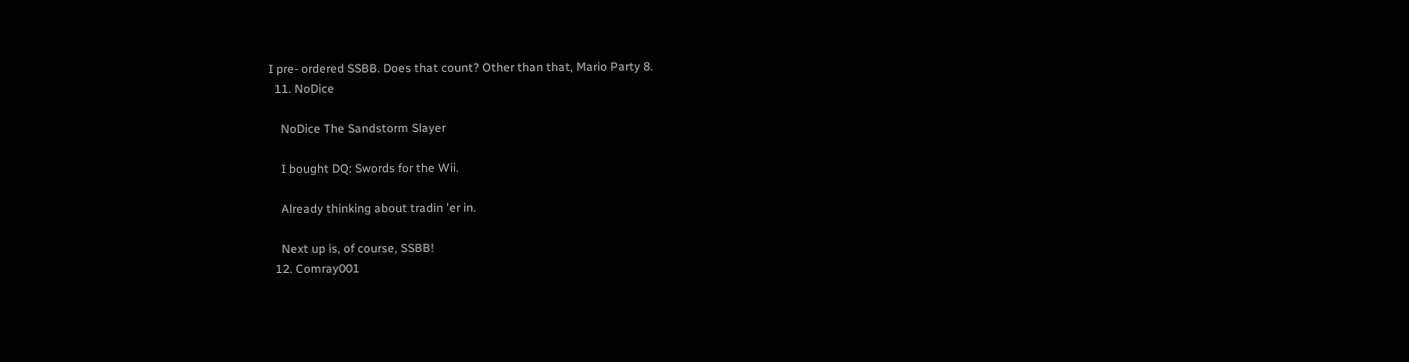I pre- ordered SSBB. Does that count? Other than that, Mario Party 8.
  11. NoDice

    NoDice The Sandstorm Slayer

    I bought DQ: Swords for the Wii.

    Already thinking about tradin 'er in.

    Next up is, of course, SSBB!
  12. Comray001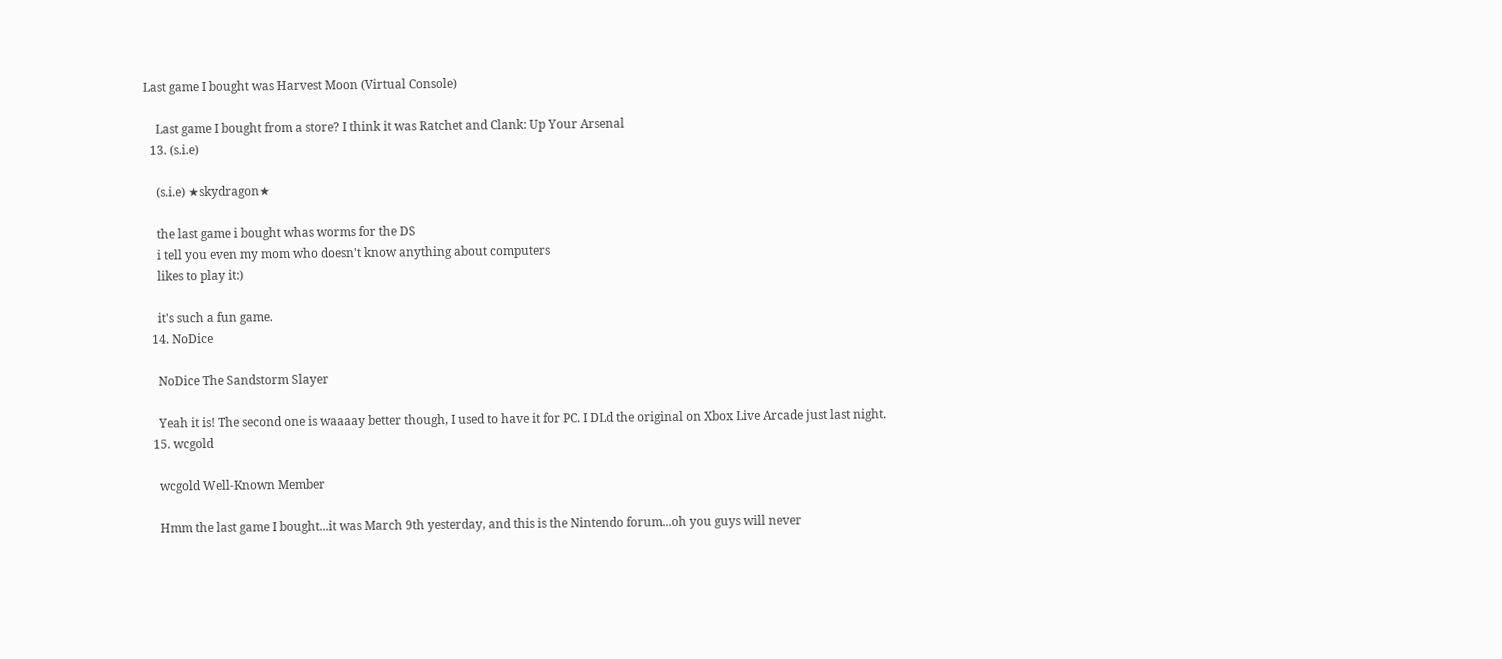Last game I bought was Harvest Moon (Virtual Console)

    Last game I bought from a store? I think it was Ratchet and Clank: Up Your Arsenal
  13. (s.i.e)

    (s.i.e) ★skydragon★

    the last game i bought whas worms for the DS
    i tell you even my mom who doesn't know anything about computers
    likes to play it:)

    it's such a fun game.
  14. NoDice

    NoDice The Sandstorm Slayer

    Yeah it is! The second one is waaaay better though, I used to have it for PC. I DLd the original on Xbox Live Arcade just last night.
  15. wcgold

    wcgold Well-Known Member

    Hmm the last game I bought...it was March 9th yesterday, and this is the Nintendo forum...oh you guys will never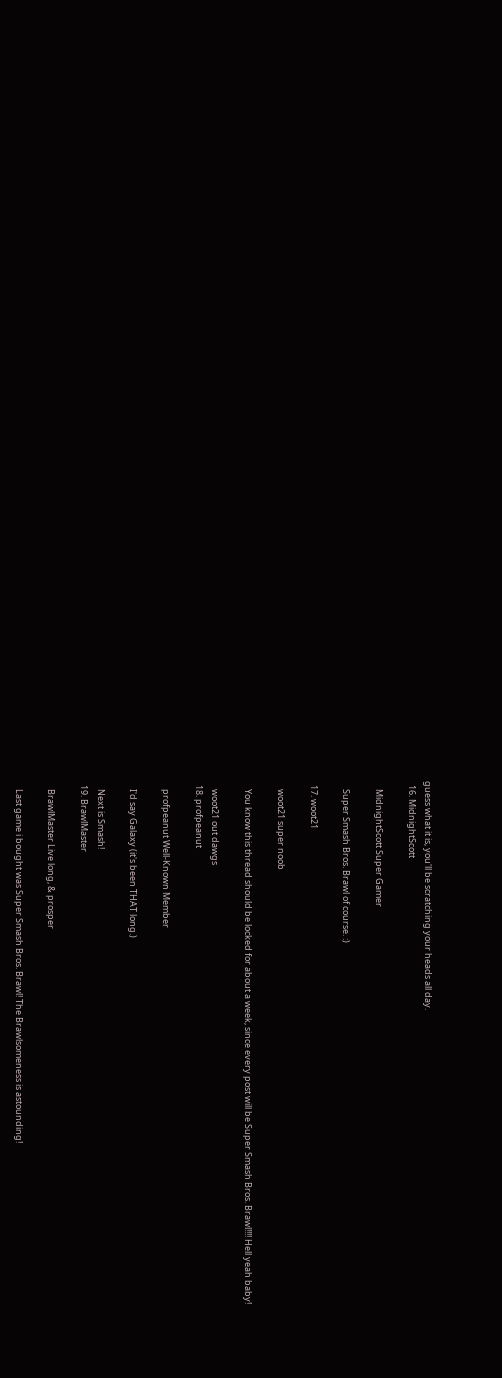guess what it is, you'll be scratching your heads all day.
  16. MidnightScott

    MidnightScott Super Gamer

    Super Smash Bros. Brawl of course. :)

  17. woot21

    woot21 super noob

    You know this thread should be locked for about a week, since every post will be Super Smash Bros. Brawl!!!! Hell yeah baby!

    woot21 out dawgs
  18. profpeanut

    profpeanut Well-Known Member

    I'd say Galaxy (it's been THAT long.)

    Next is Smash!
  19. BrawlMaster

    BrawlMaster Live long, & prosper

    Last game i bought was Super Smash Bros. Brawl! The Brawlsomeness is astounding!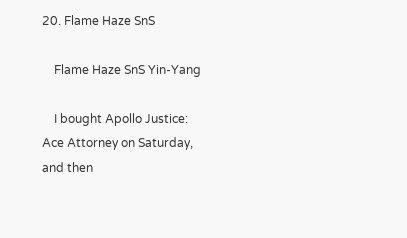20. Flame Haze SnS

    Flame Haze SnS Yin-Yang

    I bought Apollo Justice: Ace Attorney on Saturday, and then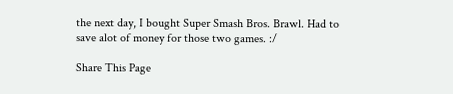the next day, I bought Super Smash Bros. Brawl. Had to save alot of money for those two games. :/

Share This Page